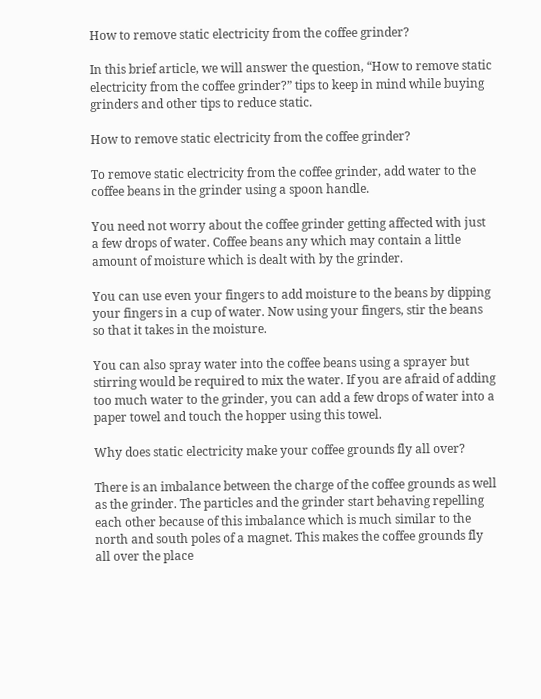How to remove static electricity from the coffee grinder?

In this brief article, we will answer the question, “How to remove static electricity from the coffee grinder?” tips to keep in mind while buying grinders and other tips to reduce static.

How to remove static electricity from the coffee grinder?

To remove static electricity from the coffee grinder, add water to the coffee beans in the grinder using a spoon handle.

You need not worry about the coffee grinder getting affected with just a few drops of water. Coffee beans any which may contain a little amount of moisture which is dealt with by the grinder.

You can use even your fingers to add moisture to the beans by dipping your fingers in a cup of water. Now using your fingers, stir the beans so that it takes in the moisture.

You can also spray water into the coffee beans using a sprayer but stirring would be required to mix the water. If you are afraid of adding too much water to the grinder, you can add a few drops of water into a paper towel and touch the hopper using this towel.

Why does static electricity make your coffee grounds fly all over?

There is an imbalance between the charge of the coffee grounds as well as the grinder. The particles and the grinder start behaving repelling each other because of this imbalance which is much similar to the north and south poles of a magnet. This makes the coffee grounds fly all over the place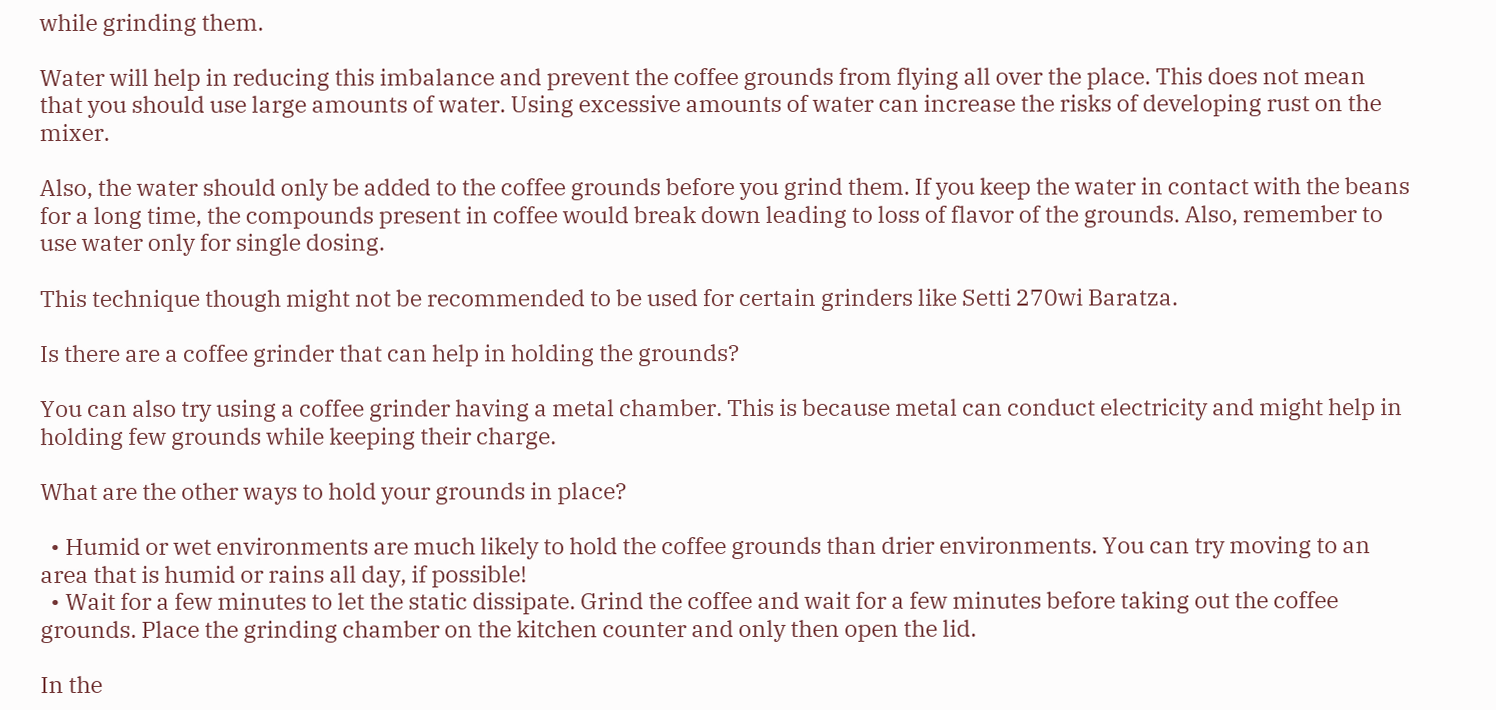while grinding them.

Water will help in reducing this imbalance and prevent the coffee grounds from flying all over the place. This does not mean that you should use large amounts of water. Using excessive amounts of water can increase the risks of developing rust on the mixer.

Also, the water should only be added to the coffee grounds before you grind them. If you keep the water in contact with the beans for a long time, the compounds present in coffee would break down leading to loss of flavor of the grounds. Also, remember to use water only for single dosing.

This technique though might not be recommended to be used for certain grinders like Setti 270wi Baratza.

Is there are a coffee grinder that can help in holding the grounds?

You can also try using a coffee grinder having a metal chamber. This is because metal can conduct electricity and might help in holding few grounds while keeping their charge.

What are the other ways to hold your grounds in place?

  • Humid or wet environments are much likely to hold the coffee grounds than drier environments. You can try moving to an area that is humid or rains all day, if possible!
  • Wait for a few minutes to let the static dissipate. Grind the coffee and wait for a few minutes before taking out the coffee grounds. Place the grinding chamber on the kitchen counter and only then open the lid.

In the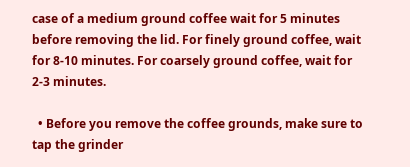case of a medium ground coffee wait for 5 minutes before removing the lid. For finely ground coffee, wait for 8-10 minutes. For coarsely ground coffee, wait for 2-3 minutes.

  • Before you remove the coffee grounds, make sure to tap the grinder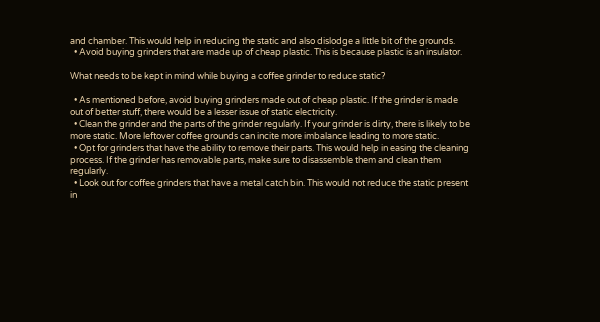and chamber. This would help in reducing the static and also dislodge a little bit of the grounds.
  • Avoid buying grinders that are made up of cheap plastic. This is because plastic is an insulator.

What needs to be kept in mind while buying a coffee grinder to reduce static?

  • As mentioned before, avoid buying grinders made out of cheap plastic. If the grinder is made out of better stuff, there would be a lesser issue of static electricity.
  • Clean the grinder and the parts of the grinder regularly. If your grinder is dirty, there is likely to be more static. More leftover coffee grounds can incite more imbalance leading to more static.
  • Opt for grinders that have the ability to remove their parts. This would help in easing the cleaning process. If the grinder has removable parts, make sure to disassemble them and clean them regularly.
  • Look out for coffee grinders that have a metal catch bin. This would not reduce the static present in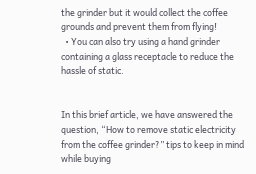the grinder but it would collect the coffee grounds and prevent them from flying!
  • You can also try using a hand grinder containing a glass receptacle to reduce the hassle of static.


In this brief article, we have answered the question, “How to remove static electricity from the coffee grinder?” tips to keep in mind while buying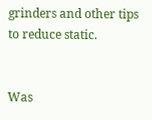grinders and other tips to reduce static.


Was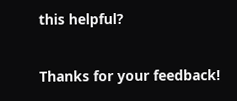this helpful?

Thanks for your feedback!